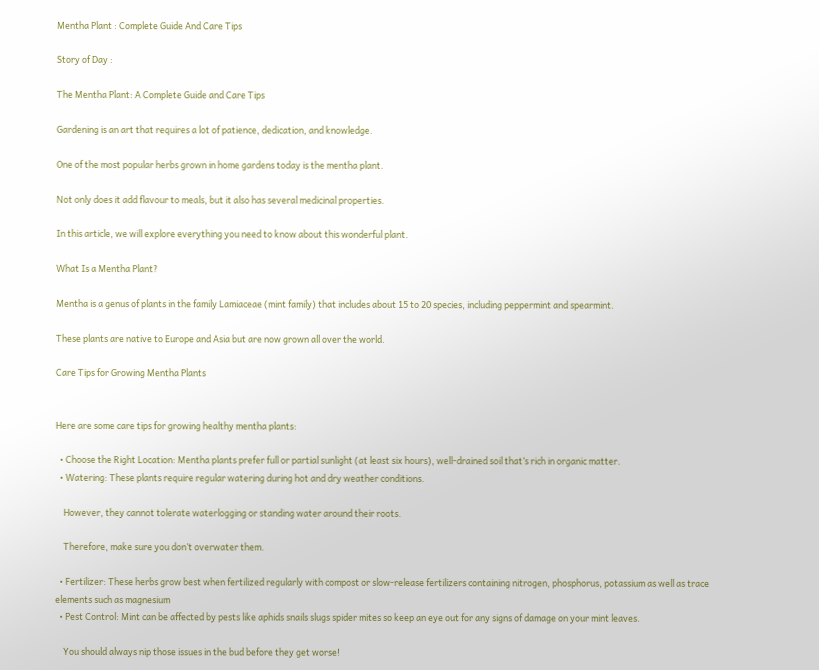Mentha Plant : Complete Guide And Care Tips

Story of Day :

The Mentha Plant: A Complete Guide and Care Tips

Gardening is an art that requires a lot of patience, dedication, and knowledge.

One of the most popular herbs grown in home gardens today is the mentha plant.

Not only does it add flavour to meals, but it also has several medicinal properties.

In this article, we will explore everything you need to know about this wonderful plant.

What Is a Mentha Plant?

Mentha is a genus of plants in the family Lamiaceae (mint family) that includes about 15 to 20 species, including peppermint and spearmint.

These plants are native to Europe and Asia but are now grown all over the world.

Care Tips for Growing Mentha Plants


Here are some care tips for growing healthy mentha plants:

  • Choose the Right Location: Mentha plants prefer full or partial sunlight (at least six hours), well-drained soil that’s rich in organic matter.
  • Watering: These plants require regular watering during hot and dry weather conditions.

    However, they cannot tolerate waterlogging or standing water around their roots.

    Therefore, make sure you don’t overwater them.

  • Fertilizer: These herbs grow best when fertilized regularly with compost or slow-release fertilizers containing nitrogen, phosphorus, potassium as well as trace elements such as magnesium
  • Pest Control: Mint can be affected by pests like aphids snails slugs spider mites so keep an eye out for any signs of damage on your mint leaves.

    You should always nip those issues in the bud before they get worse!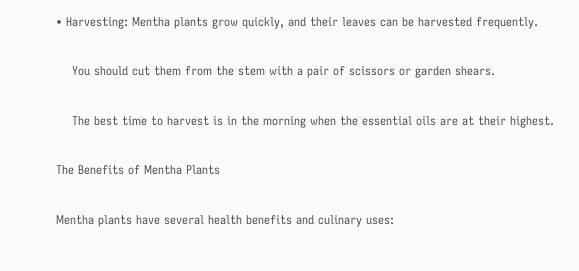• Harvesting: Mentha plants grow quickly, and their leaves can be harvested frequently.

    You should cut them from the stem with a pair of scissors or garden shears.

    The best time to harvest is in the morning when the essential oils are at their highest.

The Benefits of Mentha Plants

Mentha plants have several health benefits and culinary uses: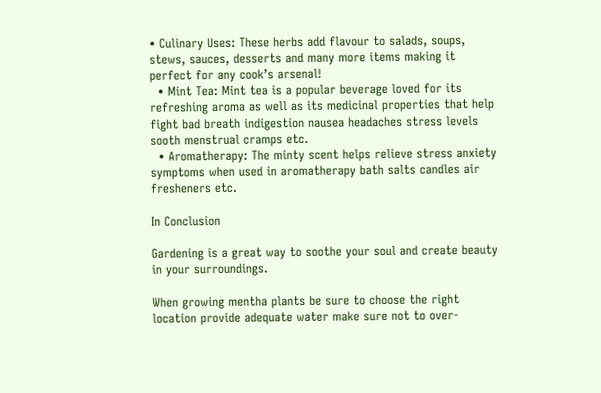• Culinary Uses: These herbs add flavour to salads, soups, stews, sauces, desserts and many more items making it perfect for any cook’s arsenal!
  • Mint Tea: Mint tea is a popular beverage loved for its refreshing aroma as well as its medicinal properties that help fight bad breath indigestion nausea headaches stress levels sooth menstrual cramps etc.
  • Aromatherapy: The minty scent helps relieve stress anxiety symptoms when used in aromatherapy bath salts candles air fresheners etc.

In Conclusion

Gardening is a great way to soothe your soul and create beauty in your surroundings.

When growing mentha plants be sure to choose the right location provide adequate water make sure not to over-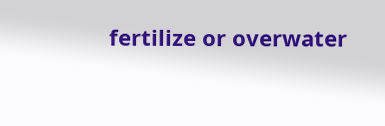fertilize or overwater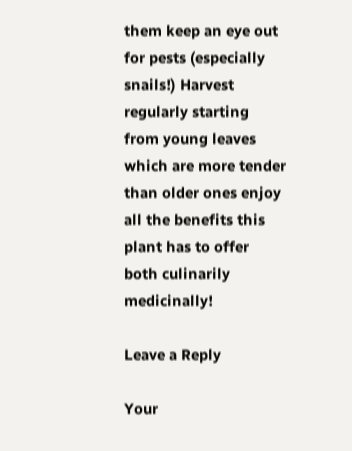them keep an eye out for pests (especially snails!) Harvest regularly starting from young leaves which are more tender than older ones enjoy all the benefits this plant has to offer both culinarily medicinally!

Leave a Reply

Your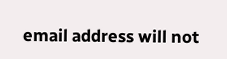email address will not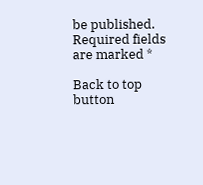be published. Required fields are marked *

Back to top button